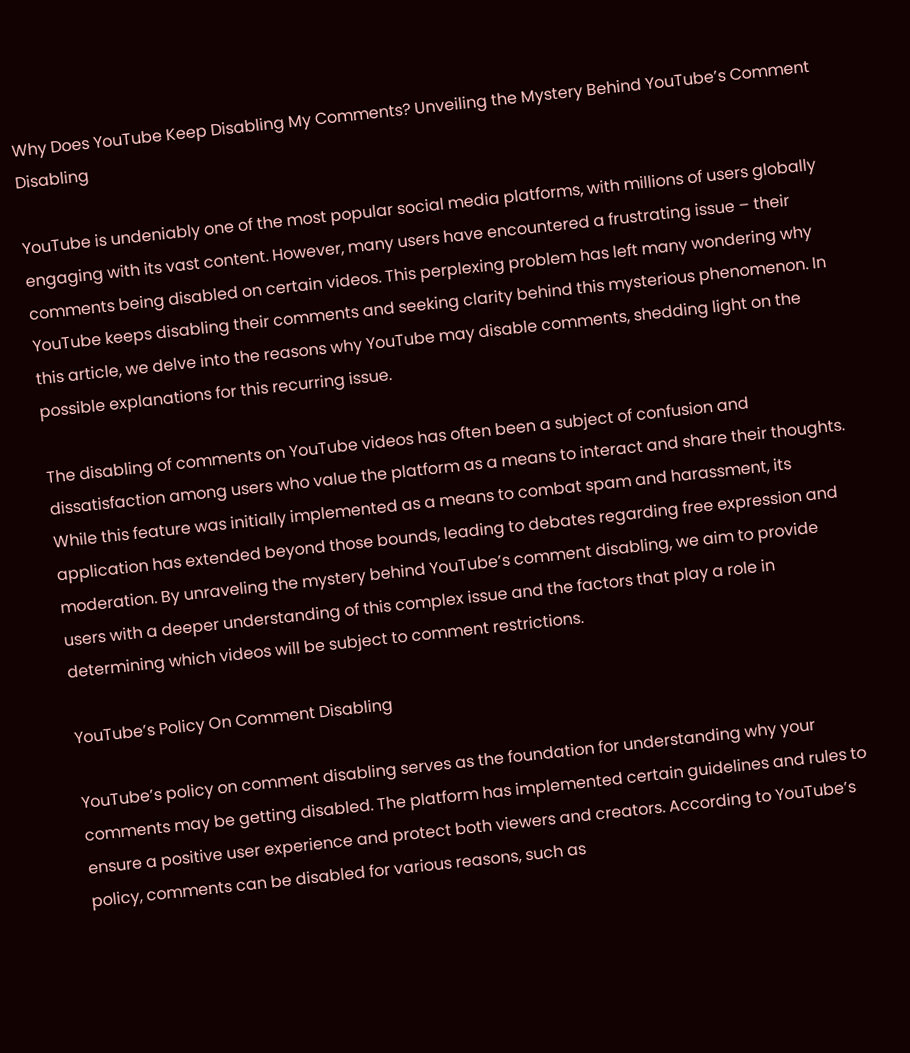Why Does YouTube Keep Disabling My Comments? Unveiling the Mystery Behind YouTube’s Comment Disabling

YouTube is undeniably one of the most popular social media platforms, with millions of users globally engaging with its vast content. However, many users have encountered a frustrating issue – their comments being disabled on certain videos. This perplexing problem has left many wondering why YouTube keeps disabling their comments and seeking clarity behind this mysterious phenomenon. In this article, we delve into the reasons why YouTube may disable comments, shedding light on the possible explanations for this recurring issue.

The disabling of comments on YouTube videos has often been a subject of confusion and dissatisfaction among users who value the platform as a means to interact and share their thoughts. While this feature was initially implemented as a means to combat spam and harassment, its application has extended beyond those bounds, leading to debates regarding free expression and moderation. By unraveling the mystery behind YouTube’s comment disabling, we aim to provide users with a deeper understanding of this complex issue and the factors that play a role in determining which videos will be subject to comment restrictions.

YouTube’s Policy On Comment Disabling

YouTube’s policy on comment disabling serves as the foundation for understanding why your comments may be getting disabled. The platform has implemented certain guidelines and rules to ensure a positive user experience and protect both viewers and creators. According to YouTube’s policy, comments can be disabled for various reasons, such as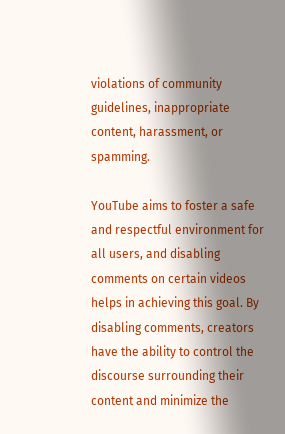violations of community guidelines, inappropriate content, harassment, or spamming.

YouTube aims to foster a safe and respectful environment for all users, and disabling comments on certain videos helps in achieving this goal. By disabling comments, creators have the ability to control the discourse surrounding their content and minimize the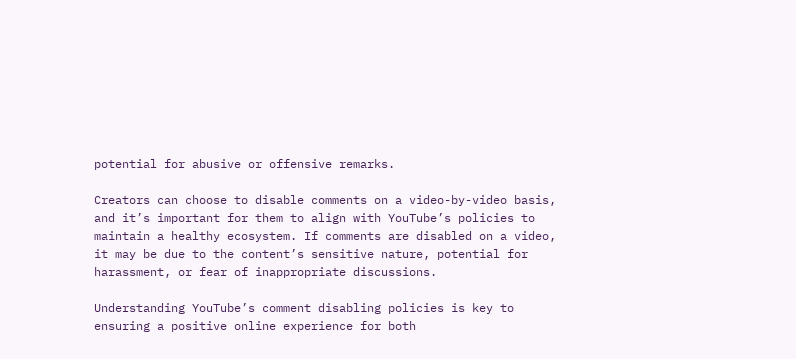potential for abusive or offensive remarks.

Creators can choose to disable comments on a video-by-video basis, and it’s important for them to align with YouTube’s policies to maintain a healthy ecosystem. If comments are disabled on a video, it may be due to the content’s sensitive nature, potential for harassment, or fear of inappropriate discussions.

Understanding YouTube’s comment disabling policies is key to ensuring a positive online experience for both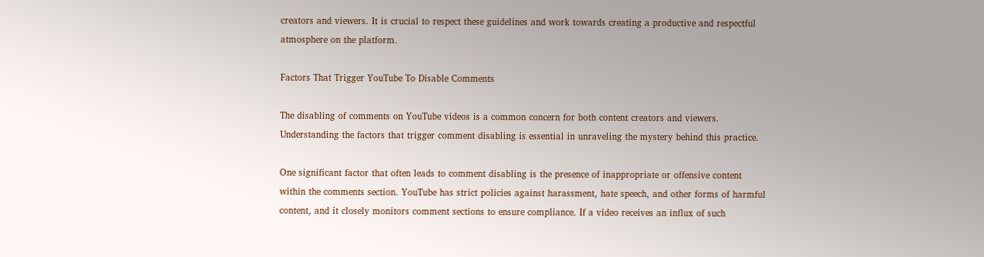creators and viewers. It is crucial to respect these guidelines and work towards creating a productive and respectful atmosphere on the platform.

Factors That Trigger YouTube To Disable Comments

The disabling of comments on YouTube videos is a common concern for both content creators and viewers. Understanding the factors that trigger comment disabling is essential in unraveling the mystery behind this practice.

One significant factor that often leads to comment disabling is the presence of inappropriate or offensive content within the comments section. YouTube has strict policies against harassment, hate speech, and other forms of harmful content, and it closely monitors comment sections to ensure compliance. If a video receives an influx of such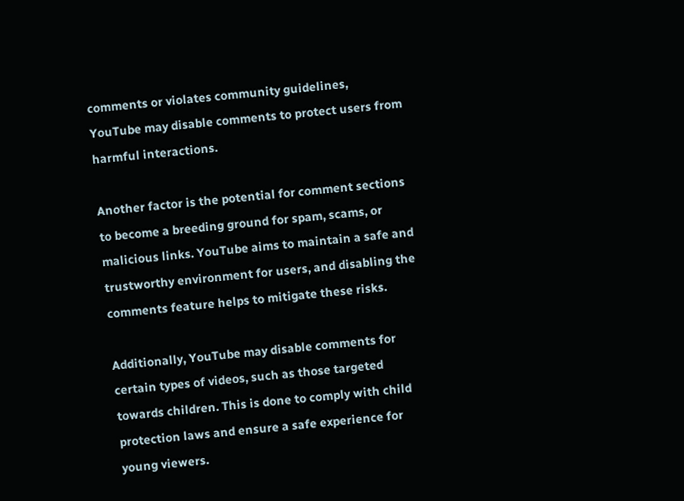comments or violates community guidelines, YouTube may disable comments to protect users from harmful interactions.

Another factor is the potential for comment sections to become a breeding ground for spam, scams, or malicious links. YouTube aims to maintain a safe and trustworthy environment for users, and disabling the comments feature helps to mitigate these risks.

Additionally, YouTube may disable comments for certain types of videos, such as those targeted towards children. This is done to comply with child protection laws and ensure a safe experience for young viewers.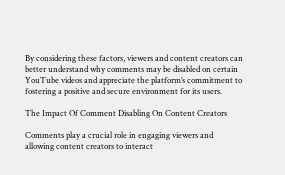By considering these factors, viewers and content creators can better understand why comments may be disabled on certain YouTube videos and appreciate the platform’s commitment to fostering a positive and secure environment for its users.

The Impact Of Comment Disabling On Content Creators

Comments play a crucial role in engaging viewers and allowing content creators to interact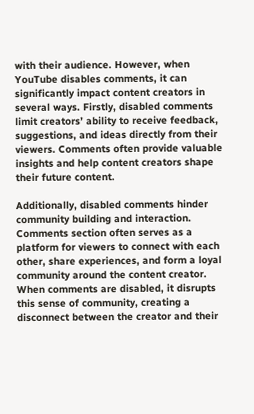with their audience. However, when YouTube disables comments, it can significantly impact content creators in several ways. Firstly, disabled comments limit creators’ ability to receive feedback, suggestions, and ideas directly from their viewers. Comments often provide valuable insights and help content creators shape their future content.

Additionally, disabled comments hinder community building and interaction. Comments section often serves as a platform for viewers to connect with each other, share experiences, and form a loyal community around the content creator. When comments are disabled, it disrupts this sense of community, creating a disconnect between the creator and their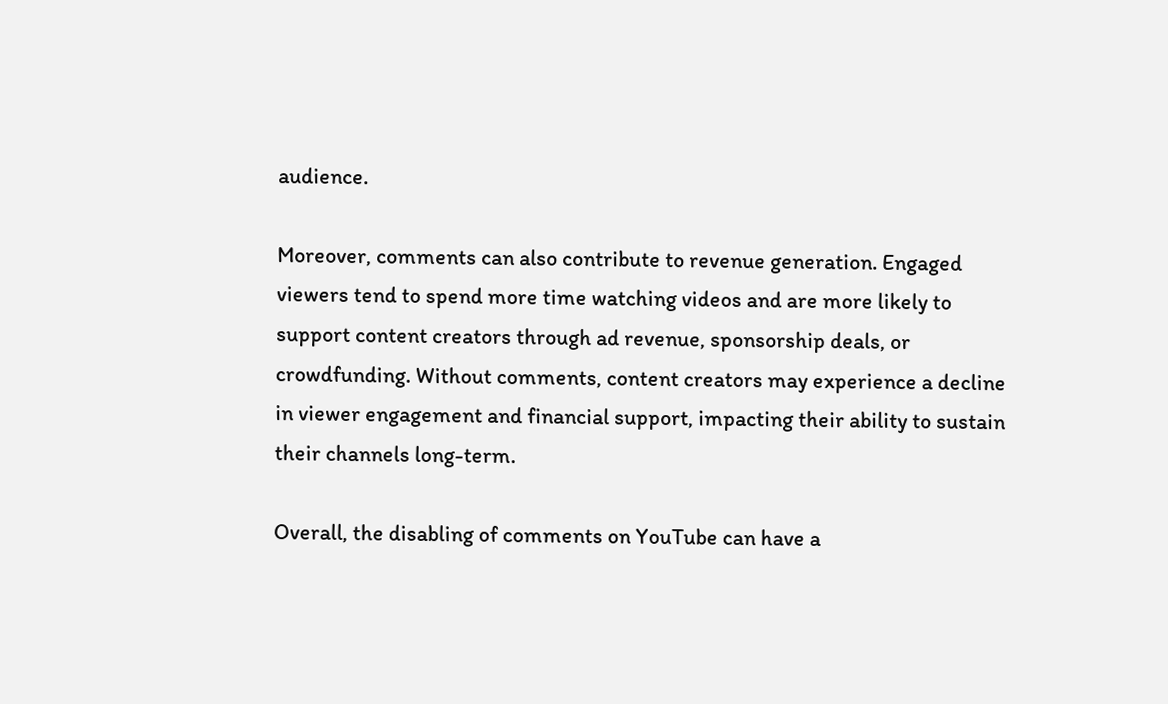audience.

Moreover, comments can also contribute to revenue generation. Engaged viewers tend to spend more time watching videos and are more likely to support content creators through ad revenue, sponsorship deals, or crowdfunding. Without comments, content creators may experience a decline in viewer engagement and financial support, impacting their ability to sustain their channels long-term.

Overall, the disabling of comments on YouTube can have a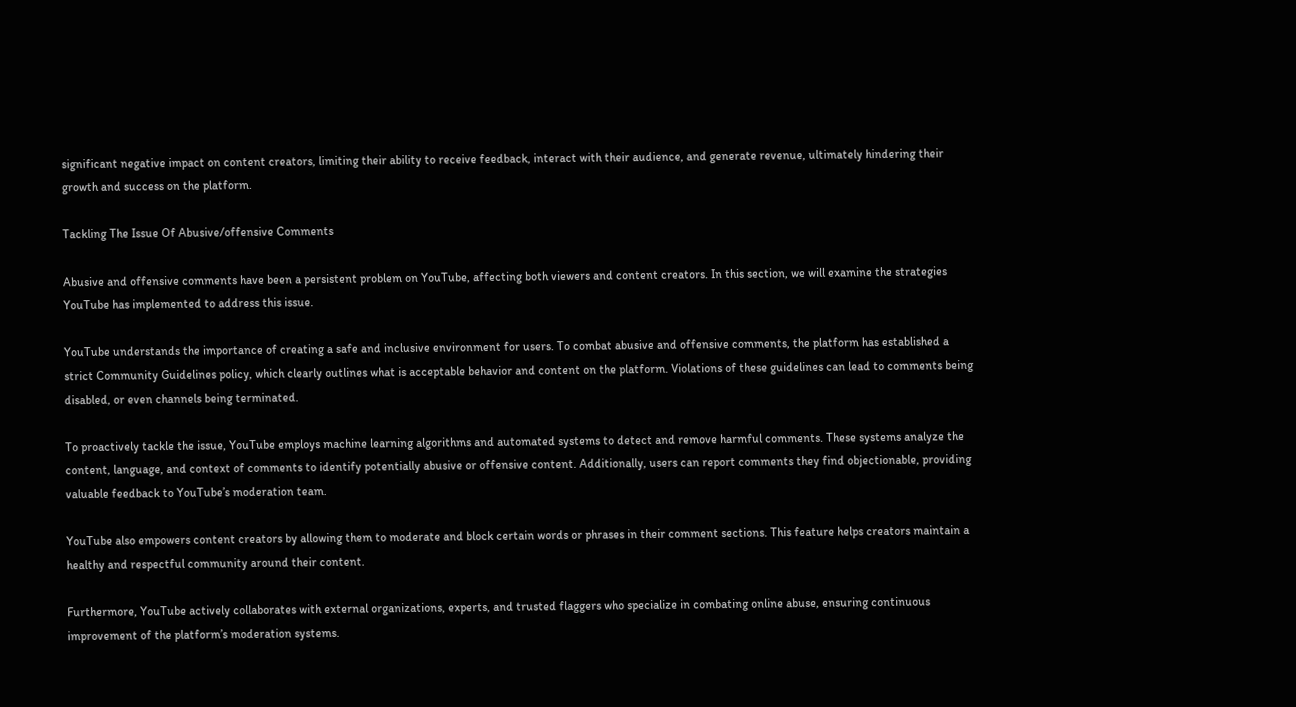significant negative impact on content creators, limiting their ability to receive feedback, interact with their audience, and generate revenue, ultimately hindering their growth and success on the platform.

Tackling The Issue Of Abusive/offensive Comments

Abusive and offensive comments have been a persistent problem on YouTube, affecting both viewers and content creators. In this section, we will examine the strategies YouTube has implemented to address this issue.

YouTube understands the importance of creating a safe and inclusive environment for users. To combat abusive and offensive comments, the platform has established a strict Community Guidelines policy, which clearly outlines what is acceptable behavior and content on the platform. Violations of these guidelines can lead to comments being disabled, or even channels being terminated.

To proactively tackle the issue, YouTube employs machine learning algorithms and automated systems to detect and remove harmful comments. These systems analyze the content, language, and context of comments to identify potentially abusive or offensive content. Additionally, users can report comments they find objectionable, providing valuable feedback to YouTube’s moderation team.

YouTube also empowers content creators by allowing them to moderate and block certain words or phrases in their comment sections. This feature helps creators maintain a healthy and respectful community around their content.

Furthermore, YouTube actively collaborates with external organizations, experts, and trusted flaggers who specialize in combating online abuse, ensuring continuous improvement of the platform’s moderation systems.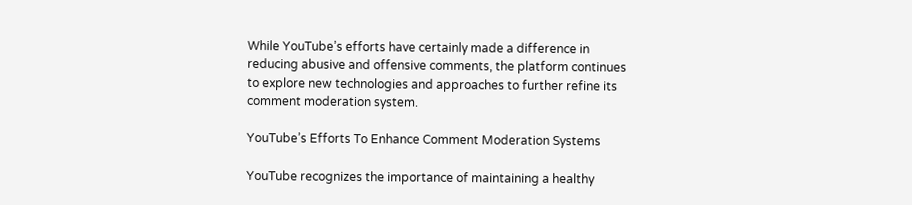While YouTube’s efforts have certainly made a difference in reducing abusive and offensive comments, the platform continues to explore new technologies and approaches to further refine its comment moderation system.

YouTube’s Efforts To Enhance Comment Moderation Systems

YouTube recognizes the importance of maintaining a healthy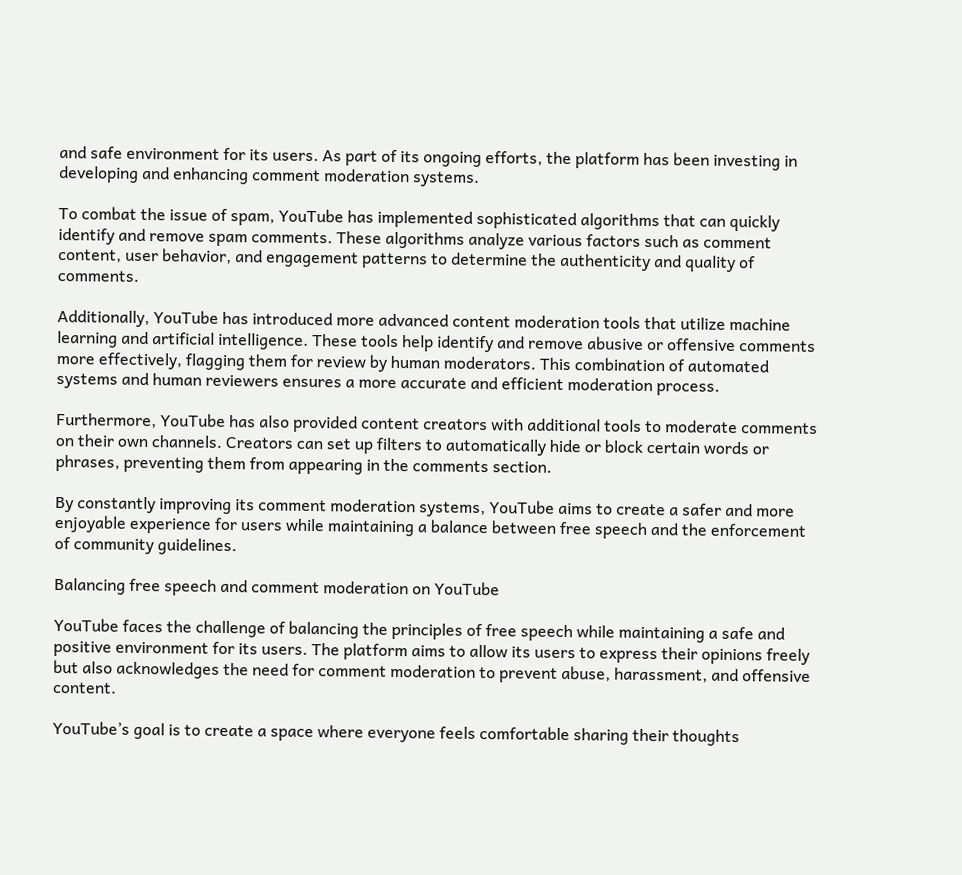and safe environment for its users. As part of its ongoing efforts, the platform has been investing in developing and enhancing comment moderation systems.

To combat the issue of spam, YouTube has implemented sophisticated algorithms that can quickly identify and remove spam comments. These algorithms analyze various factors such as comment content, user behavior, and engagement patterns to determine the authenticity and quality of comments.

Additionally, YouTube has introduced more advanced content moderation tools that utilize machine learning and artificial intelligence. These tools help identify and remove abusive or offensive comments more effectively, flagging them for review by human moderators. This combination of automated systems and human reviewers ensures a more accurate and efficient moderation process.

Furthermore, YouTube has also provided content creators with additional tools to moderate comments on their own channels. Creators can set up filters to automatically hide or block certain words or phrases, preventing them from appearing in the comments section.

By constantly improving its comment moderation systems, YouTube aims to create a safer and more enjoyable experience for users while maintaining a balance between free speech and the enforcement of community guidelines.

Balancing free speech and comment moderation on YouTube

YouTube faces the challenge of balancing the principles of free speech while maintaining a safe and positive environment for its users. The platform aims to allow its users to express their opinions freely but also acknowledges the need for comment moderation to prevent abuse, harassment, and offensive content.

YouTube’s goal is to create a space where everyone feels comfortable sharing their thoughts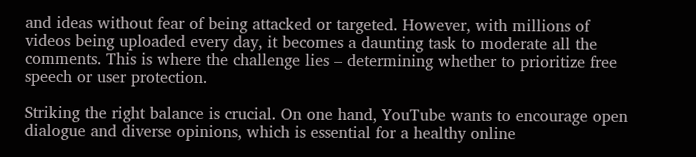and ideas without fear of being attacked or targeted. However, with millions of videos being uploaded every day, it becomes a daunting task to moderate all the comments. This is where the challenge lies – determining whether to prioritize free speech or user protection.

Striking the right balance is crucial. On one hand, YouTube wants to encourage open dialogue and diverse opinions, which is essential for a healthy online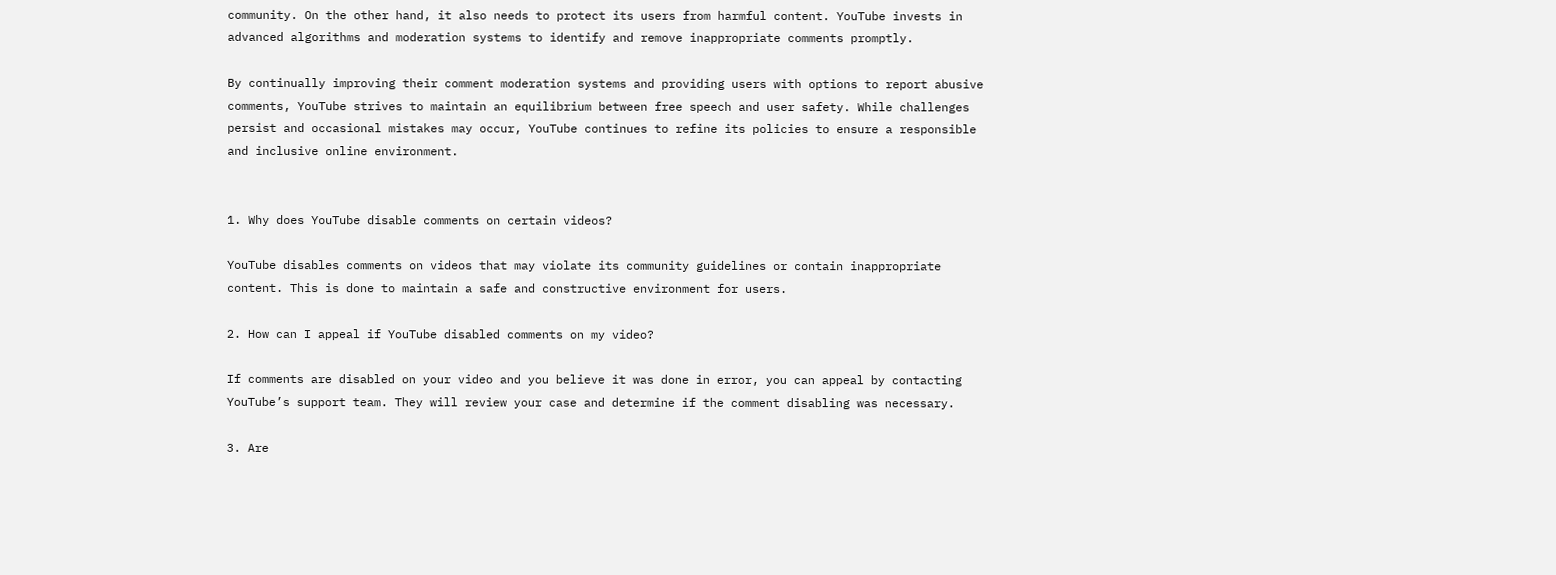community. On the other hand, it also needs to protect its users from harmful content. YouTube invests in advanced algorithms and moderation systems to identify and remove inappropriate comments promptly.

By continually improving their comment moderation systems and providing users with options to report abusive comments, YouTube strives to maintain an equilibrium between free speech and user safety. While challenges persist and occasional mistakes may occur, YouTube continues to refine its policies to ensure a responsible and inclusive online environment.


1. Why does YouTube disable comments on certain videos?

YouTube disables comments on videos that may violate its community guidelines or contain inappropriate content. This is done to maintain a safe and constructive environment for users.

2. How can I appeal if YouTube disabled comments on my video?

If comments are disabled on your video and you believe it was done in error, you can appeal by contacting YouTube’s support team. They will review your case and determine if the comment disabling was necessary.

3. Are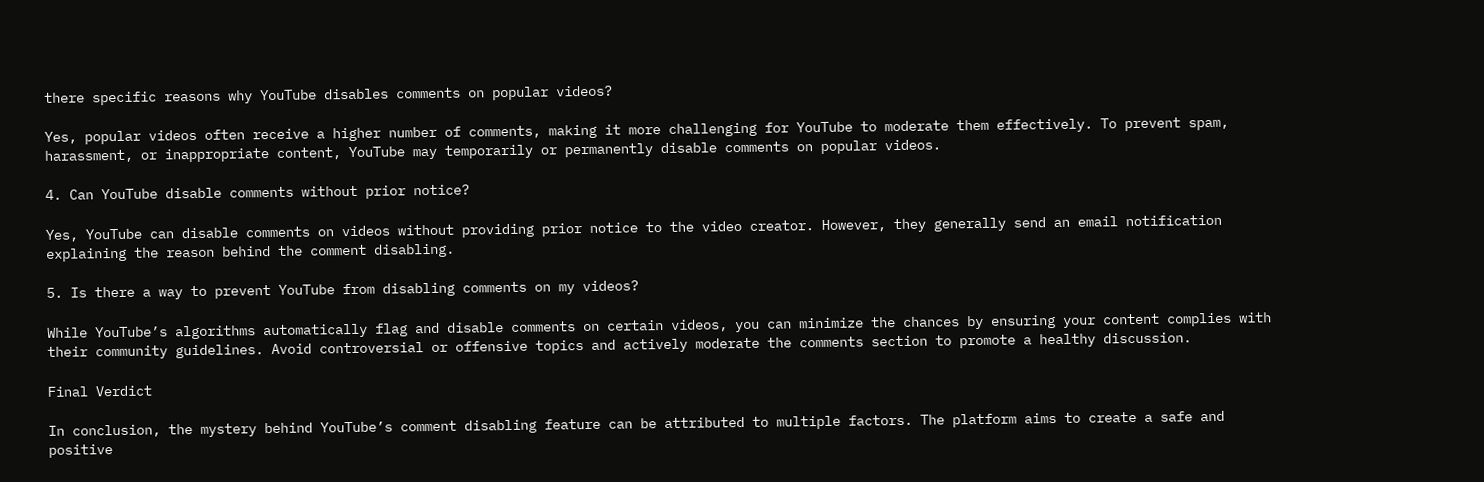there specific reasons why YouTube disables comments on popular videos?

Yes, popular videos often receive a higher number of comments, making it more challenging for YouTube to moderate them effectively. To prevent spam, harassment, or inappropriate content, YouTube may temporarily or permanently disable comments on popular videos.

4. Can YouTube disable comments without prior notice?

Yes, YouTube can disable comments on videos without providing prior notice to the video creator. However, they generally send an email notification explaining the reason behind the comment disabling.

5. Is there a way to prevent YouTube from disabling comments on my videos?

While YouTube’s algorithms automatically flag and disable comments on certain videos, you can minimize the chances by ensuring your content complies with their community guidelines. Avoid controversial or offensive topics and actively moderate the comments section to promote a healthy discussion.

Final Verdict

In conclusion, the mystery behind YouTube’s comment disabling feature can be attributed to multiple factors. The platform aims to create a safe and positive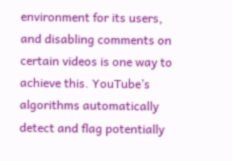environment for its users, and disabling comments on certain videos is one way to achieve this. YouTube’s algorithms automatically detect and flag potentially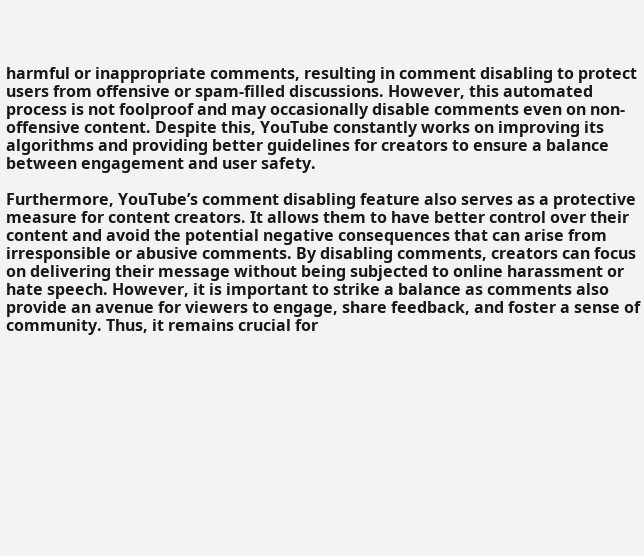harmful or inappropriate comments, resulting in comment disabling to protect users from offensive or spam-filled discussions. However, this automated process is not foolproof and may occasionally disable comments even on non-offensive content. Despite this, YouTube constantly works on improving its algorithms and providing better guidelines for creators to ensure a balance between engagement and user safety.

Furthermore, YouTube’s comment disabling feature also serves as a protective measure for content creators. It allows them to have better control over their content and avoid the potential negative consequences that can arise from irresponsible or abusive comments. By disabling comments, creators can focus on delivering their message without being subjected to online harassment or hate speech. However, it is important to strike a balance as comments also provide an avenue for viewers to engage, share feedback, and foster a sense of community. Thus, it remains crucial for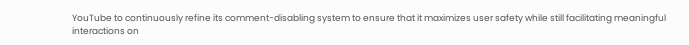YouTube to continuously refine its comment-disabling system to ensure that it maximizes user safety while still facilitating meaningful interactions on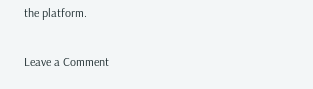the platform.

Leave a Comment